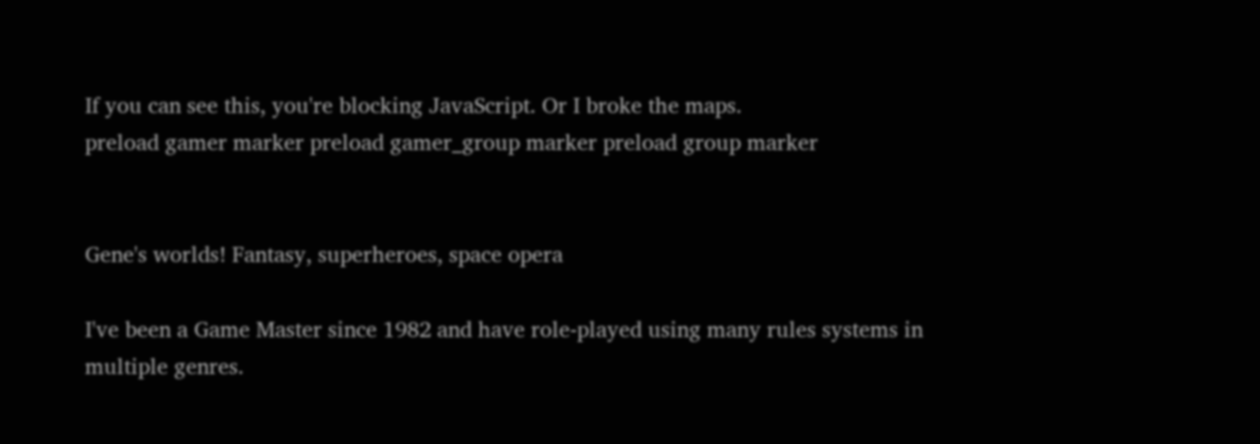If you can see this, you're blocking JavaScript. Or I broke the maps.
preload gamer marker preload gamer_group marker preload group marker


Gene's worlds! Fantasy, superheroes, space opera

I've been a Game Master since 1982 and have role-played using many rules systems in multiple genres.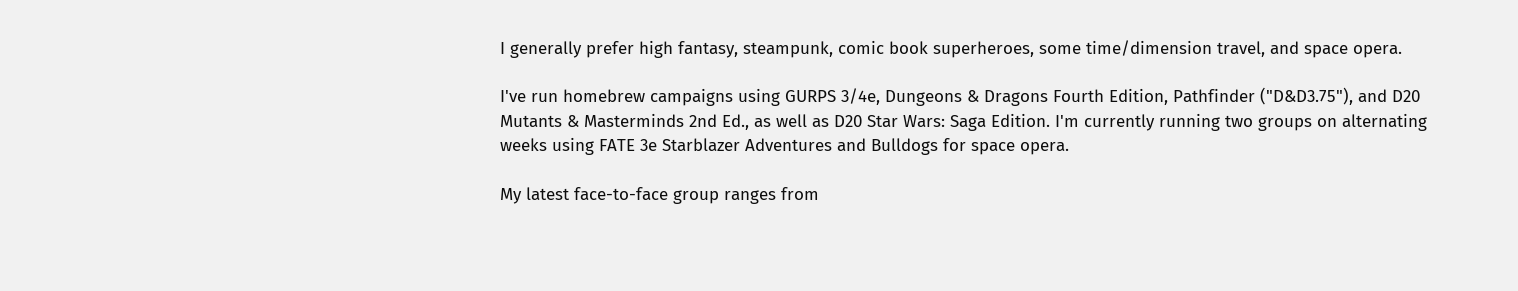I generally prefer high fantasy, steampunk, comic book superheroes, some time/dimension travel, and space opera.

I've run homebrew campaigns using GURPS 3/4e, Dungeons & Dragons Fourth Edition, Pathfinder ("D&D3.75"), and D20 Mutants & Masterminds 2nd Ed., as well as D20 Star Wars: Saga Edition. I'm currently running two groups on alternating weeks using FATE 3e Starblazer Adventures and Bulldogs for space opera.

My latest face-to-face group ranges from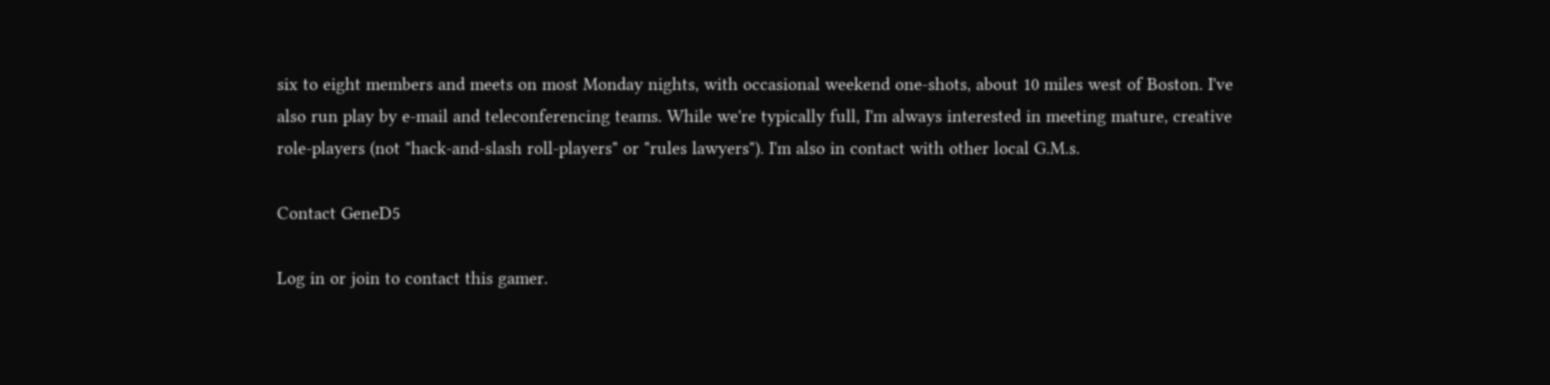six to eight members and meets on most Monday nights, with occasional weekend one-shots, about 10 miles west of Boston. I've also run play by e-mail and teleconferencing teams. While we're typically full, I'm always interested in meeting mature, creative role-players (not "hack-and-slash roll-players" or "rules lawyers"). I'm also in contact with other local G.M.s.

Contact GeneD5

Log in or join to contact this gamer.